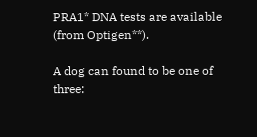PRA1* DNA tests are available (from Optigen**).

A dog can found to be one of three: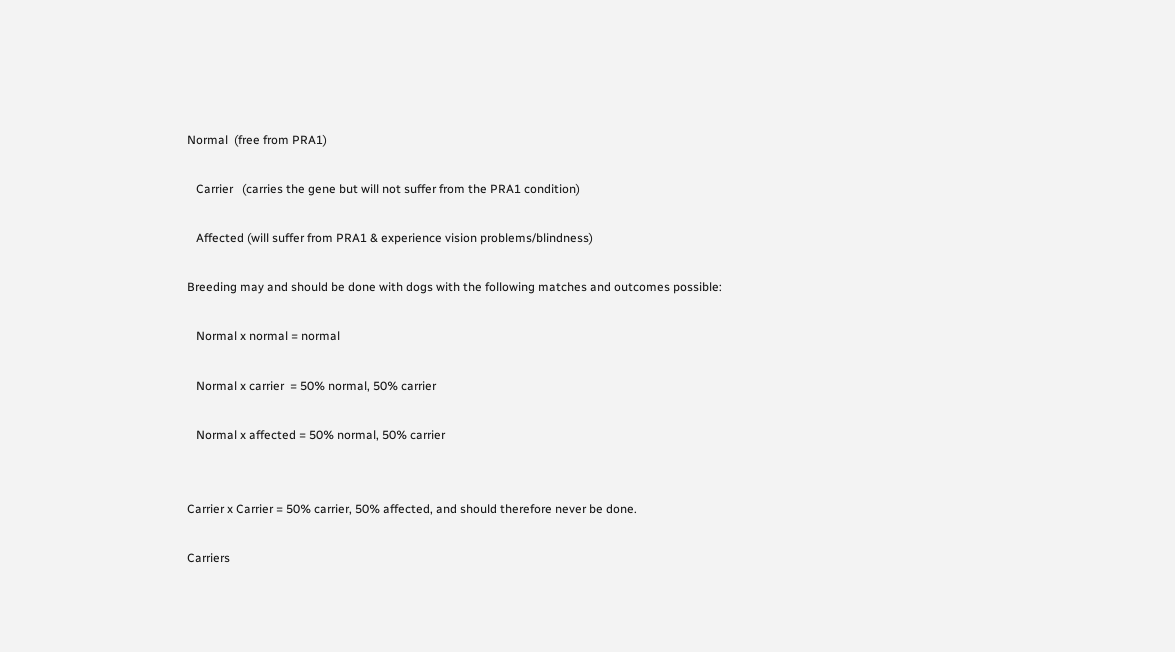Normal  (free from PRA1)

   Carrier   (carries the gene but will not suffer from the PRA1 condition)

   Affected (will suffer from PRA1 & experience vision problems/blindness)

Breeding may and should be done with dogs with the following matches and outcomes possible:

   Normal x normal = normal

   Normal x carrier  = 50% normal, 50% carrier

   Normal x affected = 50% normal, 50% carrier


Carrier x Carrier = 50% carrier, 50% affected, and should therefore never be done.

Carriers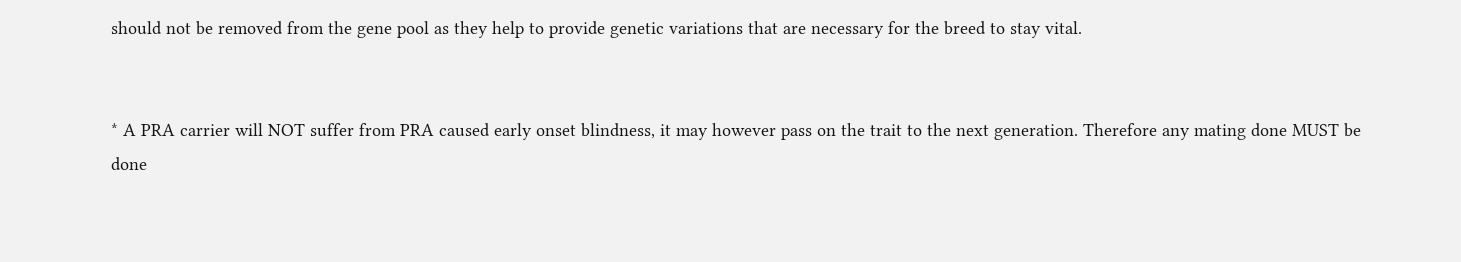should not be removed from the gene pool as they help to provide genetic variations that are necessary for the breed to stay vital.


* A PRA carrier will NOT suffer from PRA caused early onset blindness, it may however pass on the trait to the next generation. Therefore any mating done MUST be done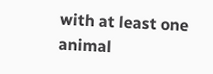with at least one animal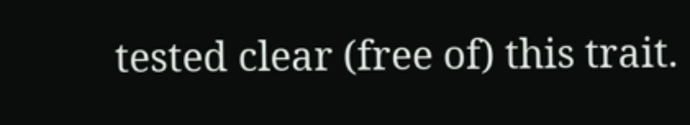tested clear (free of) this trait.